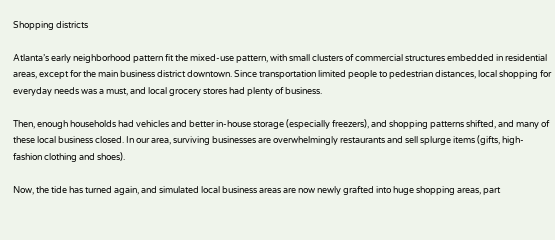Shopping districts

Atlanta’s early neighborhood pattern fit the mixed-use pattern, with small clusters of commercial structures embedded in residential areas, except for the main business district downtown. Since transportation limited people to pedestrian distances, local shopping for everyday needs was a must, and local grocery stores had plenty of business.

Then, enough households had vehicles and better in-house storage (especially freezers), and shopping patterns shifted, and many of these local business closed. In our area, surviving businesses are overwhelmingly restaurants and sell splurge items (gifts, high-fashion clothing and shoes).

Now, the tide has turned again, and simulated local business areas are now newly grafted into huge shopping areas, part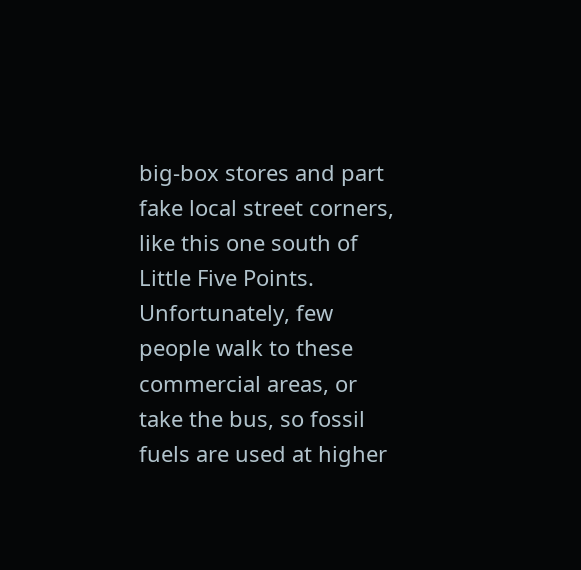big-box stores and part fake local street corners, like this one south of Little Five Points. Unfortunately, few people walk to these commercial areas, or take the bus, so fossil fuels are used at higher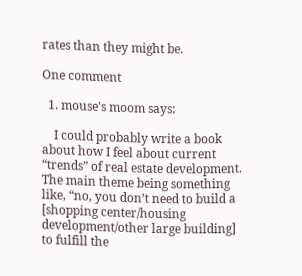rates than they might be.

One comment

  1. mouse's moom says:

    I could probably write a book about how I feel about current “trends” of real estate development. The main theme being something like, “no, you don’t need to build a [shopping center/housing development/other large building] to fulfill the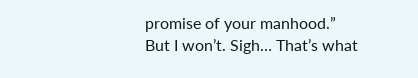promise of your manhood.” But I won’t. Sigh… That’s what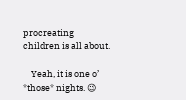procreating children is all about.

    Yeah, it is one o’ *those* nights. 😉